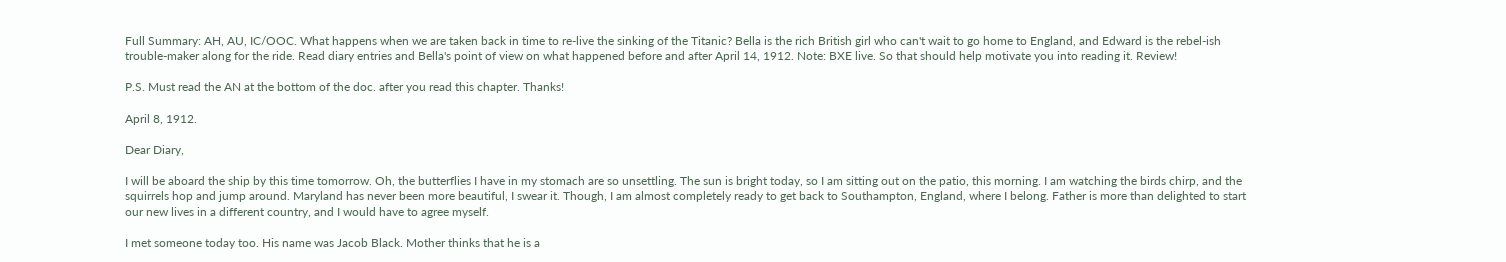Full Summary: AH, AU, IC/OOC. What happens when we are taken back in time to re-live the sinking of the Titanic? Bella is the rich British girl who can't wait to go home to England, and Edward is the rebel-ish trouble-maker along for the ride. Read diary entries and Bella's point of view on what happened before and after April 14, 1912. Note: BXE live. So that should help motivate you into reading it. Review!

P.S. Must read the AN at the bottom of the doc. after you read this chapter. Thanks!

April 8, 1912.

Dear Diary,

I will be aboard the ship by this time tomorrow. Oh, the butterflies I have in my stomach are so unsettling. The sun is bright today, so I am sitting out on the patio, this morning. I am watching the birds chirp, and the squirrels hop and jump around. Maryland has never been more beautiful, I swear it. Though, I am almost completely ready to get back to Southampton, England, where I belong. Father is more than delighted to start our new lives in a different country, and I would have to agree myself.

I met someone today too. His name was Jacob Black. Mother thinks that he is a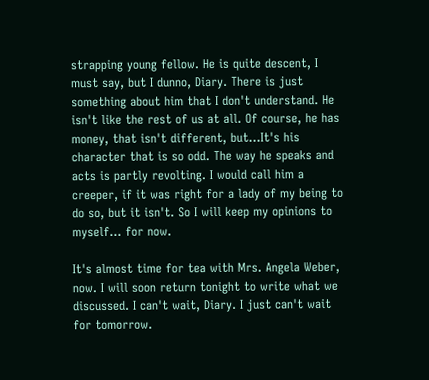strapping young fellow. He is quite descent, I must say, but I dunno, Diary. There is just something about him that I don't understand. He isn't like the rest of us at all. Of course, he has money, that isn't different, but...It's his character that is so odd. The way he speaks and acts is partly revolting. I would call him a creeper, if it was right for a lady of my being to do so, but it isn't. So I will keep my opinions to myself... for now.

It's almost time for tea with Mrs. Angela Weber, now. I will soon return tonight to write what we discussed. I can't wait, Diary. I just can't wait for tomorrow.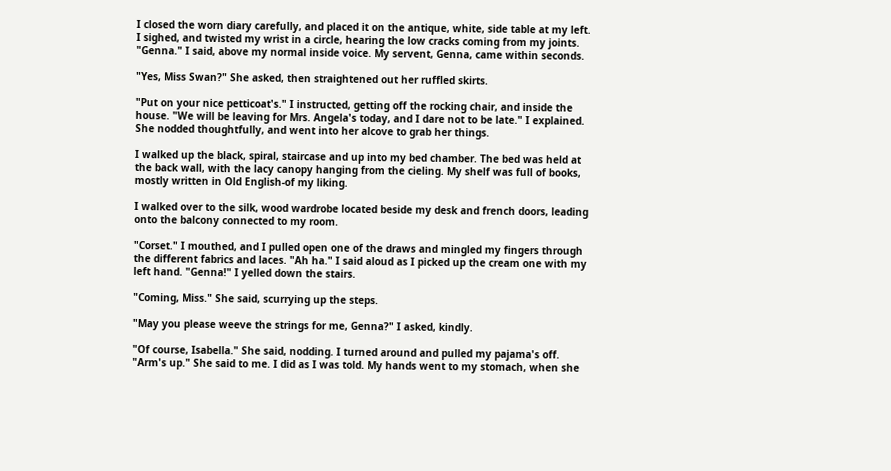I closed the worn diary carefully, and placed it on the antique, white, side table at my left. I sighed, and twisted my wrist in a circle, hearing the low cracks coming from my joints. "Genna." I said, above my normal inside voice. My servent, Genna, came within seconds.

"Yes, Miss Swan?" She asked, then straightened out her ruffled skirts.

"Put on your nice petticoat's." I instructed, getting off the rocking chair, and inside the house. "We will be leaving for Mrs. Angela's today, and I dare not to be late." I explained. She nodded thoughtfully, and went into her alcove to grab her things.

I walked up the black, spiral, staircase and up into my bed chamber. The bed was held at the back wall, with the lacy canopy hanging from the cieling. My shelf was full of books, mostly written in Old English-of my liking.

I walked over to the silk, wood wardrobe located beside my desk and french doors, leading onto the balcony connected to my room.

"Corset." I mouthed, and I pulled open one of the draws and mingled my fingers through the different fabrics and laces. "Ah ha." I said aloud as I picked up the cream one with my left hand. "Genna!" I yelled down the stairs.

"Coming, Miss." She said, scurrying up the steps.

"May you please weeve the strings for me, Genna?" I asked, kindly.

"Of course, Isabella." She said, nodding. I turned around and pulled my pajama's off. "Arm's up." She said to me. I did as I was told. My hands went to my stomach, when she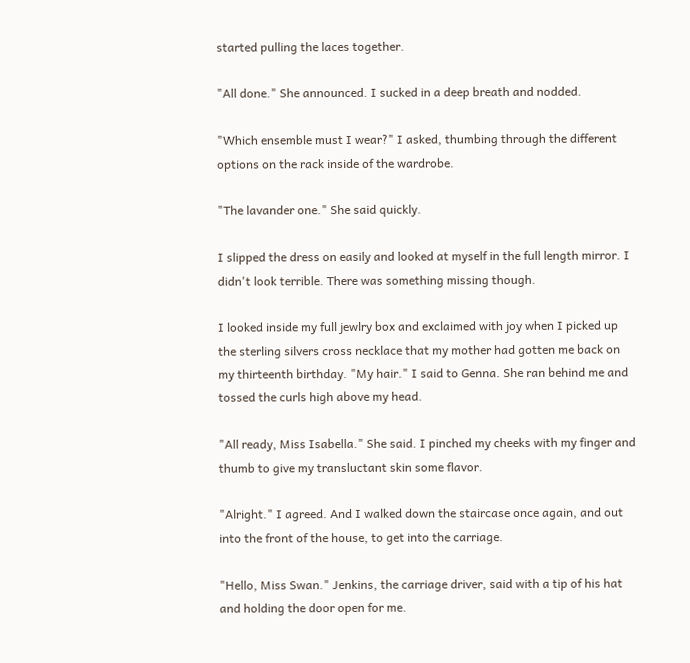started pulling the laces together.

"All done." She announced. I sucked in a deep breath and nodded.

"Which ensemble must I wear?" I asked, thumbing through the different options on the rack inside of the wardrobe.

"The lavander one." She said quickly.

I slipped the dress on easily and looked at myself in the full length mirror. I didn't look terrible. There was something missing though.

I looked inside my full jewlry box and exclaimed with joy when I picked up the sterling silvers cross necklace that my mother had gotten me back on my thirteenth birthday. "My hair." I said to Genna. She ran behind me and tossed the curls high above my head.

"All ready, Miss Isabella." She said. I pinched my cheeks with my finger and thumb to give my transluctant skin some flavor.

"Alright." I agreed. And I walked down the staircase once again, and out into the front of the house, to get into the carriage.

"Hello, Miss Swan." Jenkins, the carriage driver, said with a tip of his hat and holding the door open for me.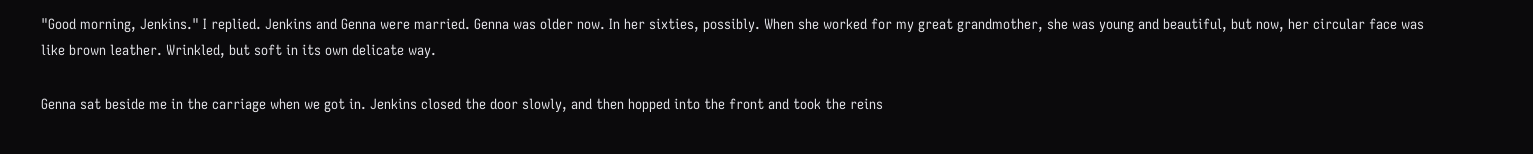"Good morning, Jenkins." I replied. Jenkins and Genna were married. Genna was older now. In her sixties, possibly. When she worked for my great grandmother, she was young and beautiful, but now, her circular face was like brown leather. Wrinkled, but soft in its own delicate way.

Genna sat beside me in the carriage when we got in. Jenkins closed the door slowly, and then hopped into the front and took the reins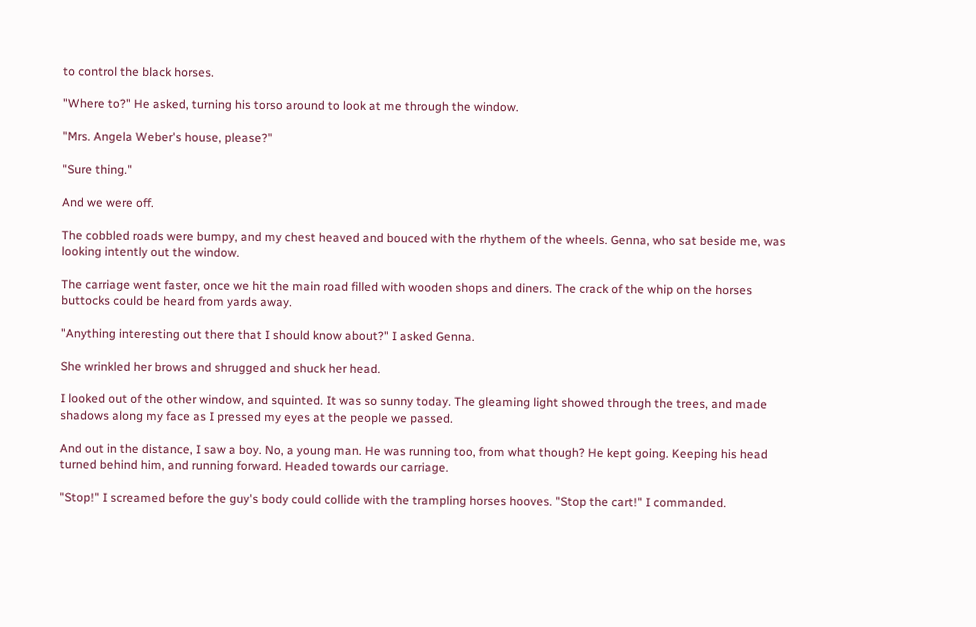to control the black horses.

"Where to?" He asked, turning his torso around to look at me through the window.

"Mrs. Angela Weber's house, please?"

"Sure thing."

And we were off.

The cobbled roads were bumpy, and my chest heaved and bouced with the rhythem of the wheels. Genna, who sat beside me, was looking intently out the window.

The carriage went faster, once we hit the main road filled with wooden shops and diners. The crack of the whip on the horses buttocks could be heard from yards away.

"Anything interesting out there that I should know about?" I asked Genna.

She wrinkled her brows and shrugged and shuck her head.

I looked out of the other window, and squinted. It was so sunny today. The gleaming light showed through the trees, and made shadows along my face as I pressed my eyes at the people we passed.

And out in the distance, I saw a boy. No, a young man. He was running too, from what though? He kept going. Keeping his head turned behind him, and running forward. Headed towards our carriage.

"Stop!" I screamed before the guy's body could collide with the trampling horses hooves. "Stop the cart!" I commanded.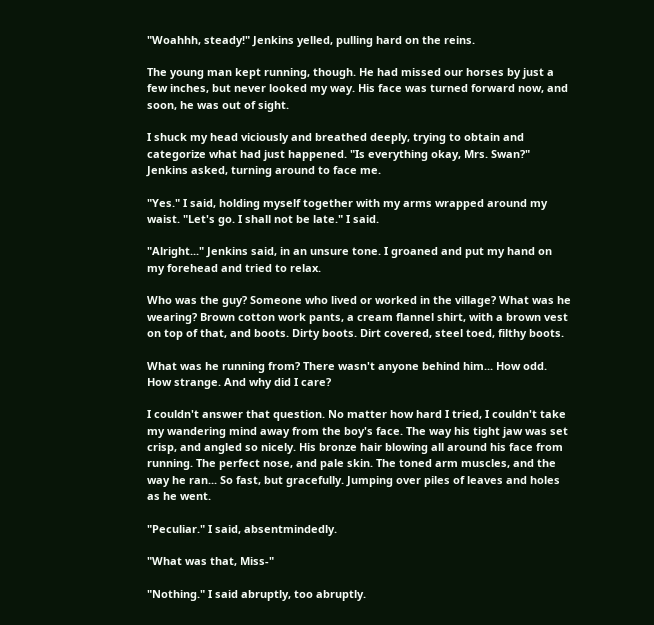"Woahhh, steady!" Jenkins yelled, pulling hard on the reins.

The young man kept running, though. He had missed our horses by just a few inches, but never looked my way. His face was turned forward now, and soon, he was out of sight.

I shuck my head viciously and breathed deeply, trying to obtain and categorize what had just happened. "Is everything okay, Mrs. Swan?" Jenkins asked, turning around to face me.

"Yes." I said, holding myself together with my arms wrapped around my waist. "Let's go. I shall not be late." I said.

"Alright..." Jenkins said, in an unsure tone. I groaned and put my hand on my forehead and tried to relax.

Who was the guy? Someone who lived or worked in the village? What was he wearing? Brown cotton work pants, a cream flannel shirt, with a brown vest on top of that, and boots. Dirty boots. Dirt covered, steel toed, filthy boots.

What was he running from? There wasn't anyone behind him... How odd. How strange. And why did I care?

I couldn't answer that question. No matter how hard I tried, I couldn't take my wandering mind away from the boy's face. The way his tight jaw was set crisp, and angled so nicely. His bronze hair blowing all around his face from running. The perfect nose, and pale skin. The toned arm muscles, and the way he ran... So fast, but gracefully. Jumping over piles of leaves and holes as he went.

"Peculiar." I said, absentmindedly.

"What was that, Miss-"

"Nothing." I said abruptly, too abruptly.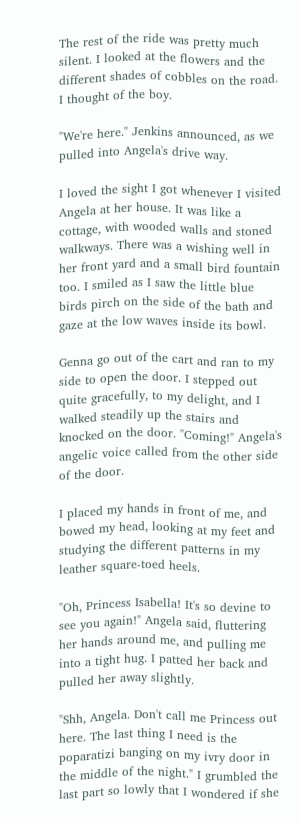The rest of the ride was pretty much silent. I looked at the flowers and the different shades of cobbles on the road. I thought of the boy.

"We're here." Jenkins announced, as we pulled into Angela's drive way.

I loved the sight I got whenever I visited Angela at her house. It was like a cottage, with wooded walls and stoned walkways. There was a wishing well in her front yard and a small bird fountain too. I smiled as I saw the little blue birds pirch on the side of the bath and gaze at the low waves inside its bowl.

Genna go out of the cart and ran to my side to open the door. I stepped out quite gracefully, to my delight, and I walked steadily up the stairs and knocked on the door. "Coming!" Angela's angelic voice called from the other side of the door.

I placed my hands in front of me, and bowed my head, looking at my feet and studying the different patterns in my leather square-toed heels.

"Oh, Princess Isabella! It's so devine to see you again!" Angela said, fluttering her hands around me, and pulling me into a tight hug. I patted her back and pulled her away slightly.

"Shh, Angela. Don't call me Princess out here. The last thing I need is the poparatizi banging on my ivry door in the middle of the night." I grumbled the last part so lowly that I wondered if she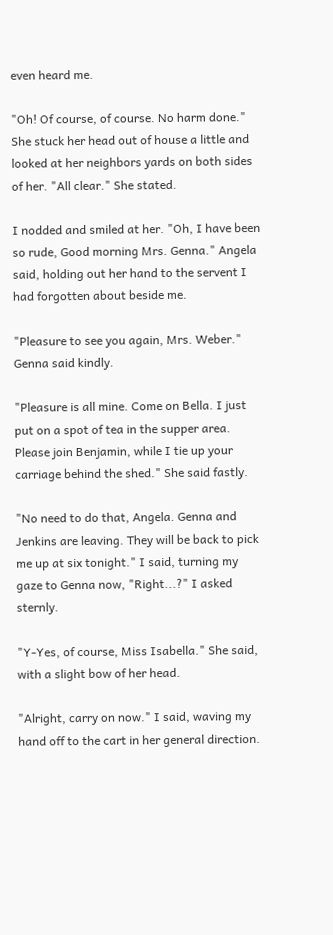even heard me.

"Oh! Of course, of course. No harm done." She stuck her head out of house a little and looked at her neighbors yards on both sides of her. "All clear." She stated.

I nodded and smiled at her. "Oh, I have been so rude, Good morning Mrs. Genna." Angela said, holding out her hand to the servent I had forgotten about beside me.

"Pleasure to see you again, Mrs. Weber." Genna said kindly.

"Pleasure is all mine. Come on Bella. I just put on a spot of tea in the supper area. Please join Benjamin, while I tie up your carriage behind the shed." She said fastly.

"No need to do that, Angela. Genna and Jenkins are leaving. They will be back to pick me up at six tonight." I said, turning my gaze to Genna now, "Right...?" I asked sternly.

"Y-Yes, of course, Miss Isabella." She said, with a slight bow of her head.

"Alright, carry on now." I said, waving my hand off to the cart in her general direction.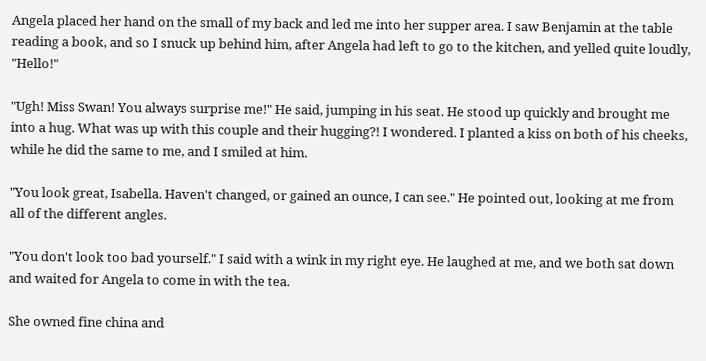Angela placed her hand on the small of my back and led me into her supper area. I saw Benjamin at the table reading a book, and so I snuck up behind him, after Angela had left to go to the kitchen, and yelled quite loudly, "Hello!"

"Ugh! Miss Swan! You always surprise me!" He said, jumping in his seat. He stood up quickly and brought me into a hug. What was up with this couple and their hugging?! I wondered. I planted a kiss on both of his cheeks, while he did the same to me, and I smiled at him.

"You look great, Isabella. Haven't changed, or gained an ounce, I can see." He pointed out, looking at me from all of the different angles.

"You don't look too bad yourself." I said with a wink in my right eye. He laughed at me, and we both sat down and waited for Angela to come in with the tea.

She owned fine china and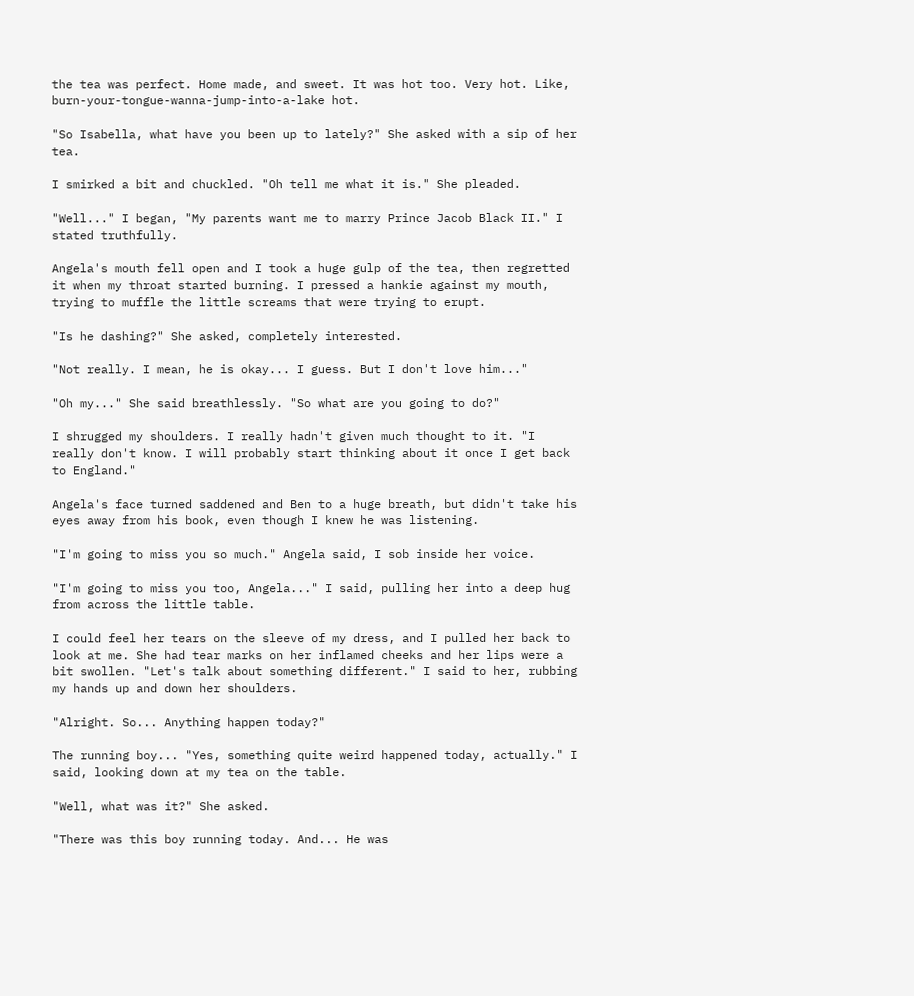the tea was perfect. Home made, and sweet. It was hot too. Very hot. Like, burn-your-tongue-wanna-jump-into-a-lake hot.

"So Isabella, what have you been up to lately?" She asked with a sip of her tea.

I smirked a bit and chuckled. "Oh tell me what it is." She pleaded.

"Well..." I began, "My parents want me to marry Prince Jacob Black II." I stated truthfully.

Angela's mouth fell open and I took a huge gulp of the tea, then regretted it when my throat started burning. I pressed a hankie against my mouth, trying to muffle the little screams that were trying to erupt.

"Is he dashing?" She asked, completely interested.

"Not really. I mean, he is okay... I guess. But I don't love him..."

"Oh my..." She said breathlessly. "So what are you going to do?"

I shrugged my shoulders. I really hadn't given much thought to it. "I really don't know. I will probably start thinking about it once I get back to England."

Angela's face turned saddened and Ben to a huge breath, but didn't take his eyes away from his book, even though I knew he was listening.

"I'm going to miss you so much." Angela said, I sob inside her voice.

"I'm going to miss you too, Angela..." I said, pulling her into a deep hug from across the little table.

I could feel her tears on the sleeve of my dress, and I pulled her back to look at me. She had tear marks on her inflamed cheeks and her lips were a bit swollen. "Let's talk about something different." I said to her, rubbing my hands up and down her shoulders.

"Alright. So... Anything happen today?"

The running boy... "Yes, something quite weird happened today, actually." I said, looking down at my tea on the table.

"Well, what was it?" She asked.

"There was this boy running today. And... He was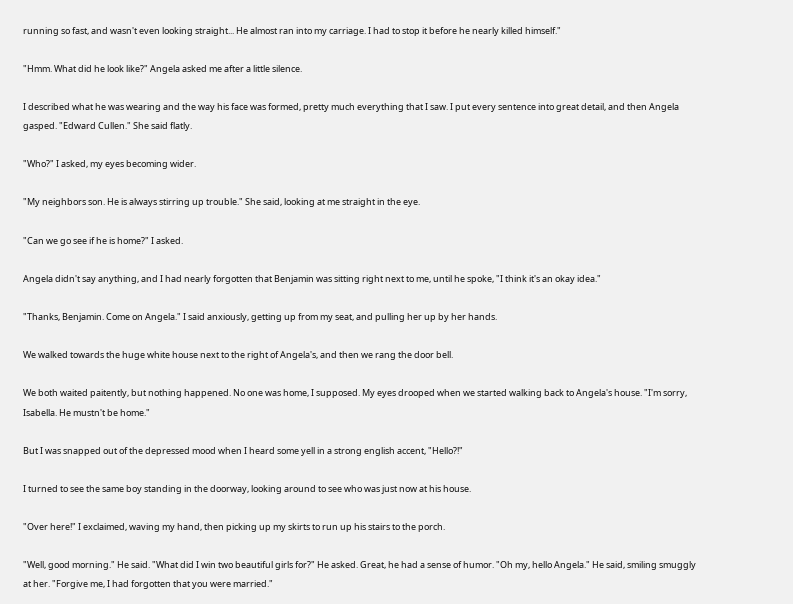running so fast, and wasn't even looking straight... He almost ran into my carriage. I had to stop it before he nearly killed himself."

"Hmm. What did he look like?" Angela asked me after a little silence.

I described what he was wearing and the way his face was formed, pretty much everything that I saw. I put every sentence into great detail, and then Angela gasped. "Edward Cullen." She said flatly.

"Who?" I asked, my eyes becoming wider.

"My neighbors son. He is always stirring up trouble." She said, looking at me straight in the eye.

"Can we go see if he is home?" I asked.

Angela didn't say anything, and I had nearly forgotten that Benjamin was sitting right next to me, until he spoke, "I think it's an okay idea."

"Thanks, Benjamin. Come on Angela." I said anxiously, getting up from my seat, and pulling her up by her hands.

We walked towards the huge white house next to the right of Angela's, and then we rang the door bell.

We both waited paitently, but nothing happened. No one was home, I supposed. My eyes drooped when we started walking back to Angela's house. "I'm sorry, Isabella. He mustn't be home."

But I was snapped out of the depressed mood when I heard some yell in a strong english accent, "Hello?!"

I turned to see the same boy standing in the doorway, looking around to see who was just now at his house.

"Over here!" I exclaimed, waving my hand, then picking up my skirts to run up his stairs to the porch.

"Well, good morning." He said. "What did I win two beautiful girls for?" He asked. Great, he had a sense of humor. "Oh my, hello Angela." He said, smiling smuggly at her. "Forgive me, I had forgotten that you were married."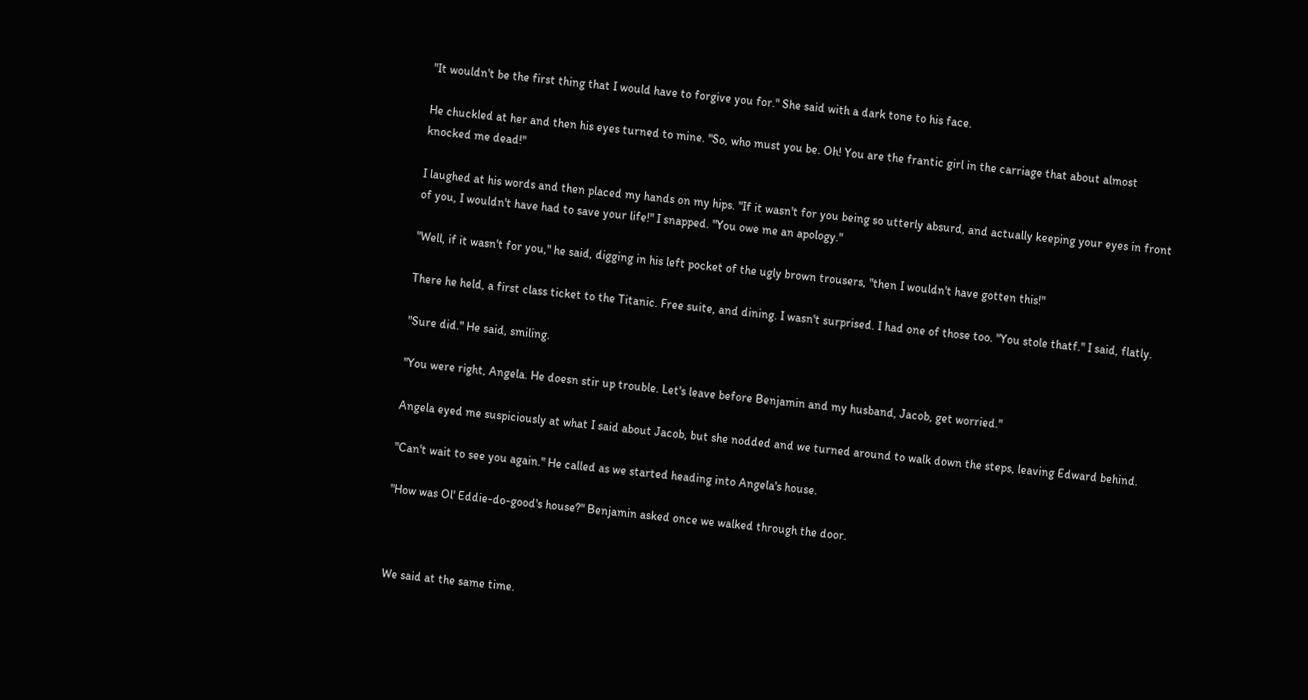"It wouldn't be the first thing that I would have to forgive you for." She said with a dark tone to his face.

He chuckled at her and then his eyes turned to mine. "So, who must you be. Oh! You are the frantic girl in the carriage that about almost knocked me dead!"

I laughed at his words and then placed my hands on my hips. "If it wasn't for you being so utterly absurd, and actually keeping your eyes in front of you, I wouldn't have had to save your life!" I snapped. "You owe me an apology."

"Well, if it wasn't for you," he said, digging in his left pocket of the ugly brown trousers, "then I wouldn't have gotten this!"

There he held, a first class ticket to the Titanic. Free suite, and dining. I wasn't surprised. I had one of those too. "You stole thatf." I said, flatly.

"Sure did." He said, smiling.

"You were right, Angela. He doesn stir up trouble. Let's leave before Benjamin and my husband, Jacob, get worried."

Angela eyed me suspiciously at what I said about Jacob, but she nodded and we turned around to walk down the steps, leaving Edward behind.

"Can't wait to see you again." He called as we started heading into Angela's house.

"How was Ol' Eddie-do-good's house?" Benjamin asked once we walked through the door.



We said at the same time.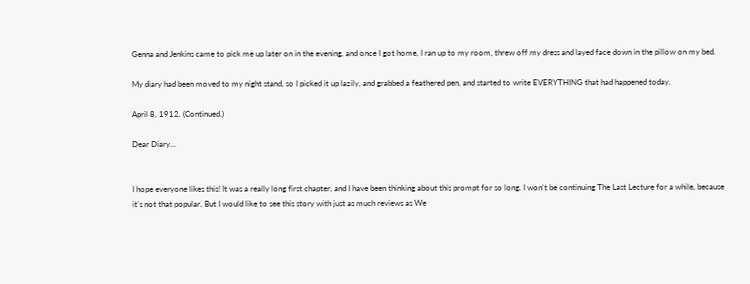Genna and Jenkins came to pick me up later on in the evening, and once I got home, I ran up to my room, threw off my dress and layed face down in the pillow on my bed.

My diary had been moved to my night stand, so I picked it up lazily, and grabbed a feathered pen, and started to write EVERYTHING that had happened today.

April 8, 1912. (Continued.)

Dear Diary...


I hope everyone likes this! It was a really long first chapter, and I have been thinking about this prompt for so long. I won't be continuing The Last Lecture for a while, because it's not that popular. But I would like to see this story with just as much reviews as We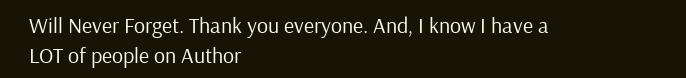Will Never Forget. Thank you everyone. And, I know I have a LOT of people on Author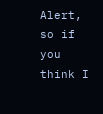Alert, so if you think I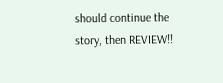should continue the story, then REVIEW!!